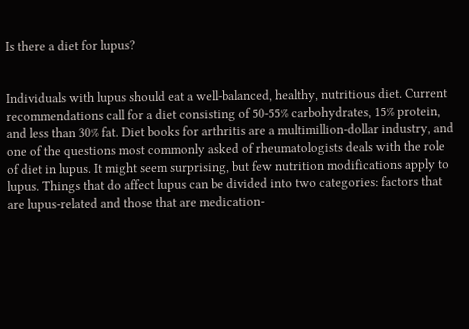Is there a diet for lupus?


Individuals with lupus should eat a well-balanced, healthy, nutritious diet. Current recommendations call for a diet consisting of 50-55% carbohydrates, 15% protein, and less than 30% fat. Diet books for arthritis are a multimillion-dollar industry, and one of the questions most commonly asked of rheumatologists deals with the role of diet in lupus. It might seem surprising, but few nutrition modifications apply to lupus. Things that do affect lupus can be divided into two categories: factors that are lupus-related and those that are medication-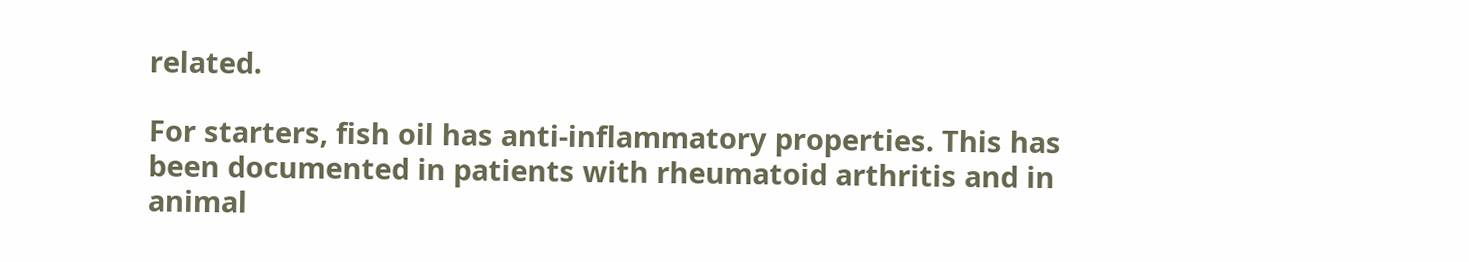related.

For starters, fish oil has anti-inflammatory properties. This has been documented in patients with rheumatoid arthritis and in animal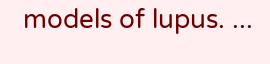models of lupus. ...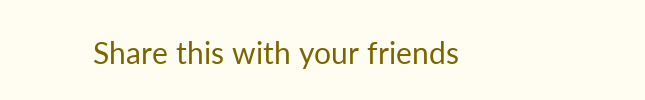Share this with your friends